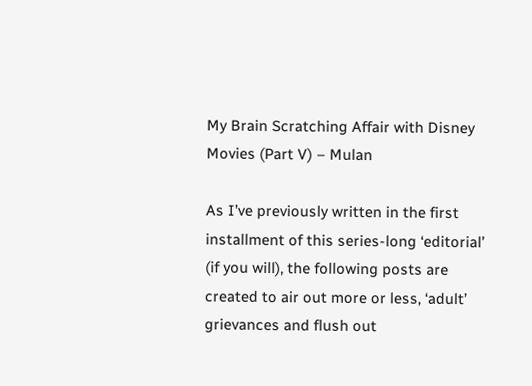My Brain Scratching Affair with Disney Movies (Part V) – Mulan

As I’ve previously written in the first installment of this series-long ‘editorial’ (if you will), the following posts are created to air out more or less, ‘adult’ grievances and flush out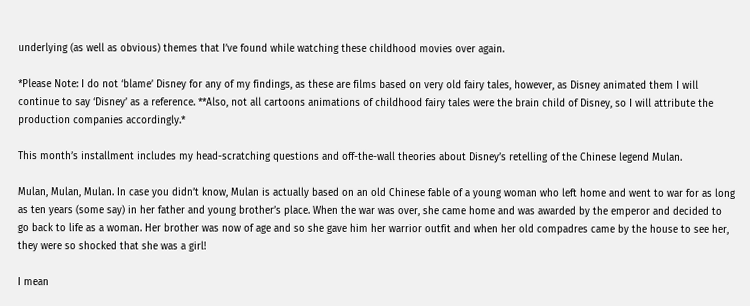underlying (as well as obvious) themes that I’ve found while watching these childhood movies over again.

*Please Note: I do not ‘blame’ Disney for any of my findings, as these are films based on very old fairy tales, however, as Disney animated them I will continue to say ‘Disney’ as a reference. **Also, not all cartoons animations of childhood fairy tales were the brain child of Disney, so I will attribute the production companies accordingly.*

This month’s installment includes my head-scratching questions and off-the-wall theories about Disney’s retelling of the Chinese legend Mulan.

Mulan, Mulan, Mulan. In case you didn’t know, Mulan is actually based on an old Chinese fable of a young woman who left home and went to war for as long as ten years (some say) in her father and young brother’s place. When the war was over, she came home and was awarded by the emperor and decided to go back to life as a woman. Her brother was now of age and so she gave him her warrior outfit and when her old compadres came by the house to see her, they were so shocked that she was a girl!

I mean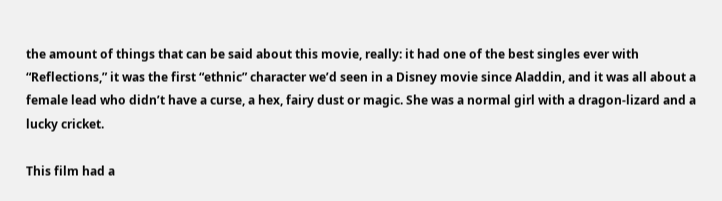the amount of things that can be said about this movie, really: it had one of the best singles ever with “Reflections,” it was the first “ethnic” character we’d seen in a Disney movie since Aladdin, and it was all about a female lead who didn’t have a curse, a hex, fairy dust or magic. She was a normal girl with a dragon-lizard and a lucky cricket.

This film had a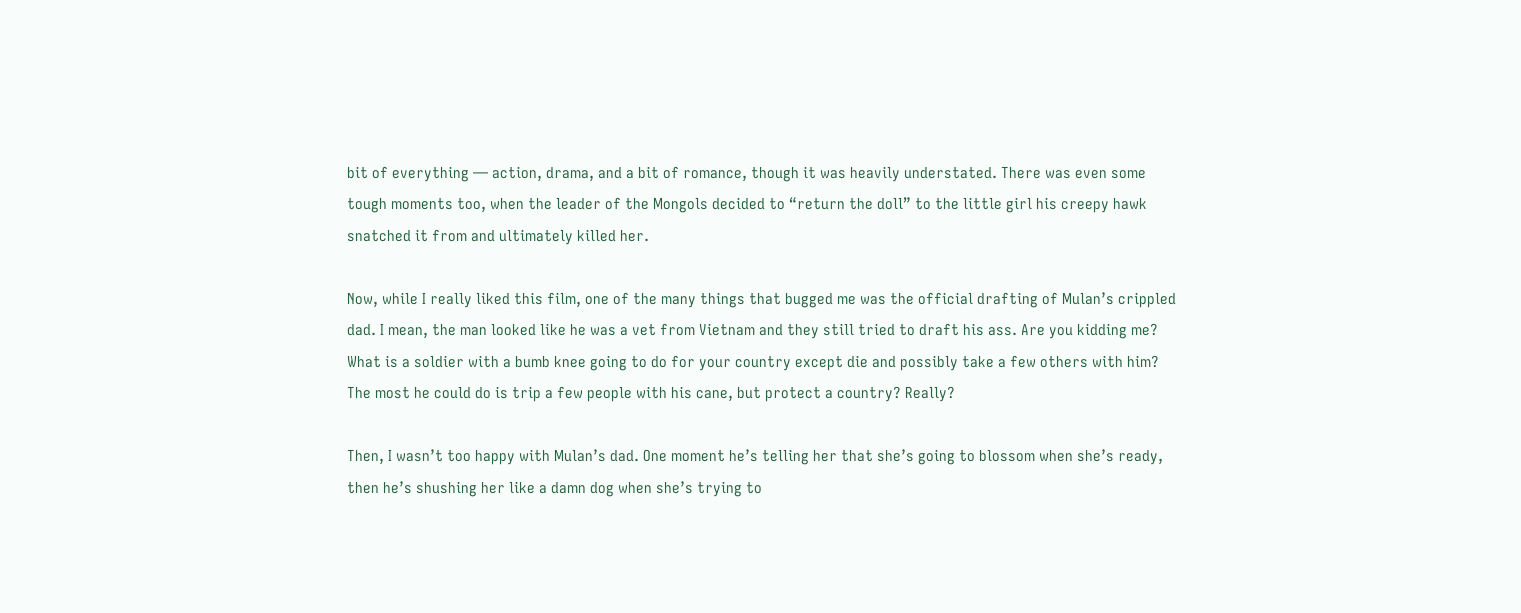bit of everything — action, drama, and a bit of romance, though it was heavily understated. There was even some tough moments too, when the leader of the Mongols decided to “return the doll” to the little girl his creepy hawk snatched it from and ultimately killed her.

Now, while I really liked this film, one of the many things that bugged me was the official drafting of Mulan’s crippled dad. I mean, the man looked like he was a vet from Vietnam and they still tried to draft his ass. Are you kidding me? What is a soldier with a bumb knee going to do for your country except die and possibly take a few others with him? The most he could do is trip a few people with his cane, but protect a country? Really?

Then, I wasn’t too happy with Mulan’s dad. One moment he’s telling her that she’s going to blossom when she’s ready, then he’s shushing her like a damn dog when she’s trying to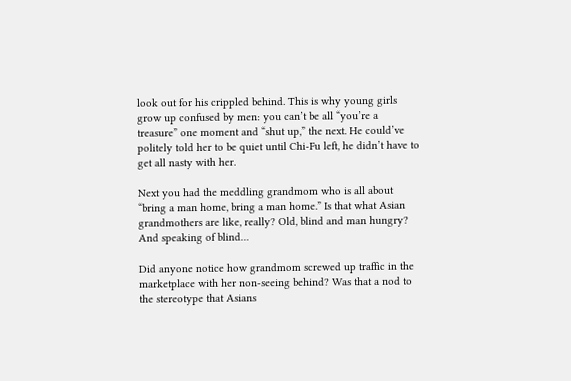look out for his crippled behind. This is why young girls grow up confused by men: you can’t be all “you’re a treasure” one moment and “shut up,” the next. He could’ve politely told her to be quiet until Chi-Fu left, he didn’t have to get all nasty with her.

Next you had the meddling grandmom who is all about “bring a man home, bring a man home.” Is that what Asian grandmothers are like, really? Old, blind and man hungry? And speaking of blind…

Did anyone notice how grandmom screwed up traffic in the marketplace with her non-seeing behind? Was that a nod to the stereotype that Asians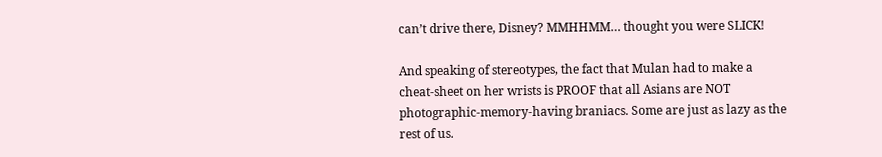can’t drive there, Disney? MMHHMM… thought you were SLICK!

And speaking of stereotypes, the fact that Mulan had to make a cheat-sheet on her wrists is PROOF that all Asians are NOT photographic-memory-having braniacs. Some are just as lazy as the rest of us.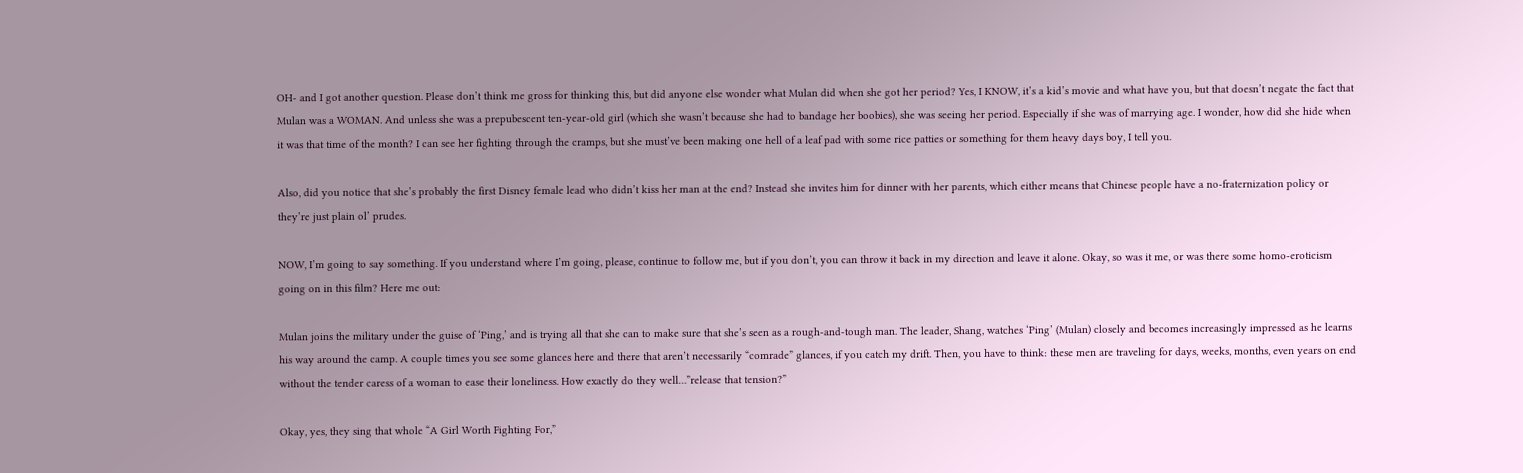OH- and I got another question. Please don’t think me gross for thinking this, but did anyone else wonder what Mulan did when she got her period? Yes, I KNOW, it’s a kid’s movie and what have you, but that doesn’t negate the fact that Mulan was a WOMAN. And unless she was a prepubescent ten-year-old girl (which she wasn’t because she had to bandage her boobies), she was seeing her period. Especially if she was of marrying age. I wonder, how did she hide when it was that time of the month? I can see her fighting through the cramps, but she must’ve been making one hell of a leaf pad with some rice patties or something for them heavy days boy, I tell you.

Also, did you notice that she’s probably the first Disney female lead who didn’t kiss her man at the end? Instead she invites him for dinner with her parents, which either means that Chinese people have a no-fraternization policy or they’re just plain ol’ prudes.

NOW, I’m going to say something. If you understand where I’m going, please, continue to follow me, but if you don’t, you can throw it back in my direction and leave it alone. Okay, so was it me, or was there some homo-eroticism going on in this film? Here me out:

Mulan joins the military under the guise of ‘Ping,’ and is trying all that she can to make sure that she’s seen as a rough-and-tough man. The leader, Shang, watches ‘Ping’ (Mulan) closely and becomes increasingly impressed as he learns his way around the camp. A couple times you see some glances here and there that aren’t necessarily “comrade” glances, if you catch my drift. Then, you have to think: these men are traveling for days, weeks, months, even years on end without the tender caress of a woman to ease their loneliness. How exactly do they well…”release that tension?”

Okay, yes, they sing that whole “A Girl Worth Fighting For,”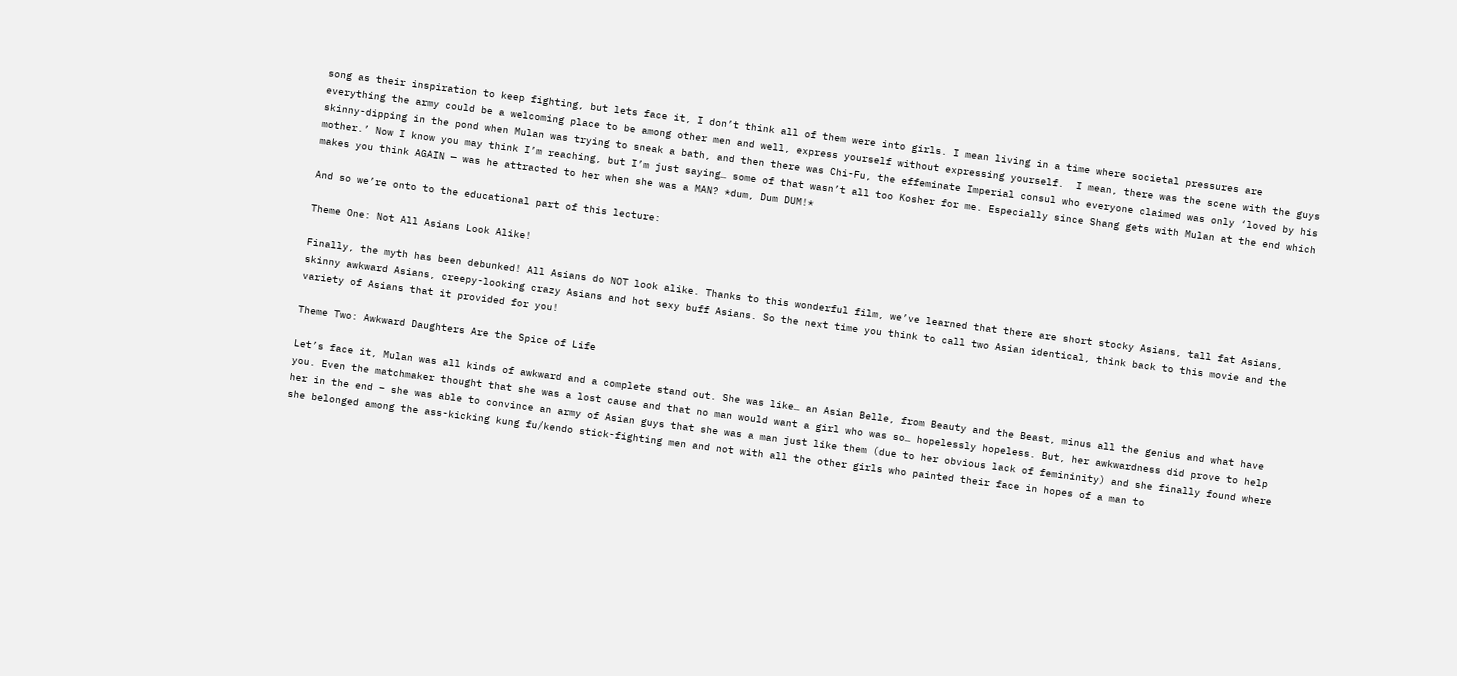song as their inspiration to keep fighting, but lets face it, I don’t think all of them were into girls. I mean living in a time where societal pressures are everything the army could be a welcoming place to be among other men and well, express yourself without expressing yourself.  I mean, there was the scene with the guys skinny-dipping in the pond when Mulan was trying to sneak a bath, and then there was Chi-Fu, the effeminate Imperial consul who everyone claimed was only ‘loved by his mother.’ Now I know you may think I’m reaching, but I’m just saying… some of that wasn’t all too Kosher for me. Especially since Shang gets with Mulan at the end which makes you think AGAIN — was he attracted to her when she was a MAN? *dum, Dum DUM!*

And so we’re onto to the educational part of this lecture:

Theme One: Not All Asians Look Alike!

Finally, the myth has been debunked! All Asians do NOT look alike. Thanks to this wonderful film, we’ve learned that there are short stocky Asians, tall fat Asians, skinny awkward Asians, creepy-looking crazy Asians and hot sexy buff Asians. So the next time you think to call two Asian identical, think back to this movie and the variety of Asians that it provided for you!

Theme Two: Awkward Daughters Are the Spice of Life

Let’s face it, Mulan was all kinds of awkward and a complete stand out. She was like… an Asian Belle, from Beauty and the Beast, minus all the genius and what have you. Even the matchmaker thought that she was a lost cause and that no man would want a girl who was so… hopelessly hopeless. But, her awkwardness did prove to help her in the end – she was able to convince an army of Asian guys that she was a man just like them (due to her obvious lack of femininity) and she finally found where she belonged among the ass-kicking kung fu/kendo stick-fighting men and not with all the other girls who painted their face in hopes of a man to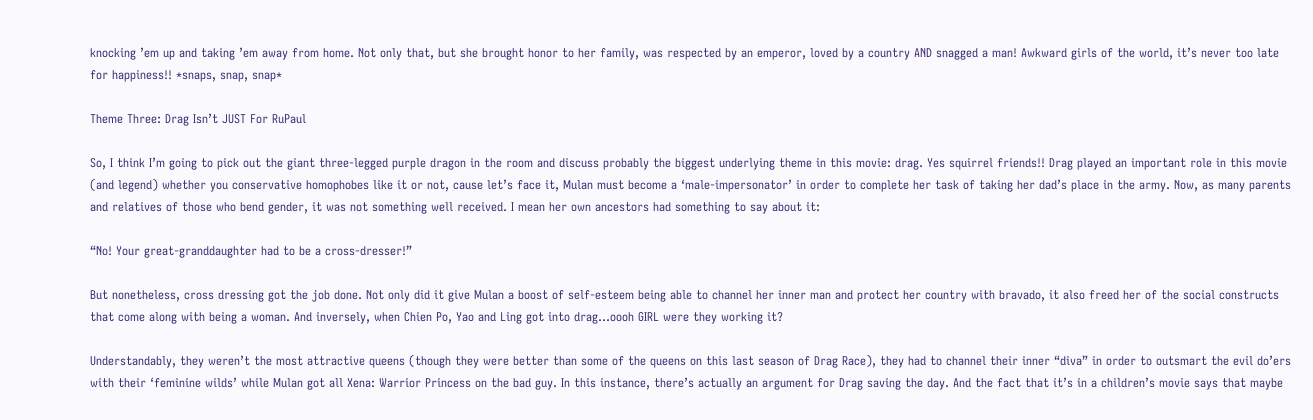knocking ’em up and taking ’em away from home. Not only that, but she brought honor to her family, was respected by an emperor, loved by a country AND snagged a man! Awkward girls of the world, it’s never too late for happiness!! *snaps, snap, snap*

Theme Three: Drag Isn’t JUST For RuPaul

So, I think I’m going to pick out the giant three-legged purple dragon in the room and discuss probably the biggest underlying theme in this movie: drag. Yes squirrel friends!! Drag played an important role in this movie (and legend) whether you conservative homophobes like it or not, cause let’s face it, Mulan must become a ‘male-impersonator’ in order to complete her task of taking her dad’s place in the army. Now, as many parents and relatives of those who bend gender, it was not something well received. I mean her own ancestors had something to say about it:

“No! Your great-granddaughter had to be a cross-dresser!”

But nonetheless, cross dressing got the job done. Not only did it give Mulan a boost of self-esteem being able to channel her inner man and protect her country with bravado, it also freed her of the social constructs that come along with being a woman. And inversely, when Chien Po, Yao and Ling got into drag…oooh GIRL were they working it?

Understandably, they weren’t the most attractive queens (though they were better than some of the queens on this last season of Drag Race), they had to channel their inner “diva” in order to outsmart the evil do’ers with their ‘feminine wilds’ while Mulan got all Xena: Warrior Princess on the bad guy. In this instance, there’s actually an argument for Drag saving the day. And the fact that it’s in a children’s movie says that maybe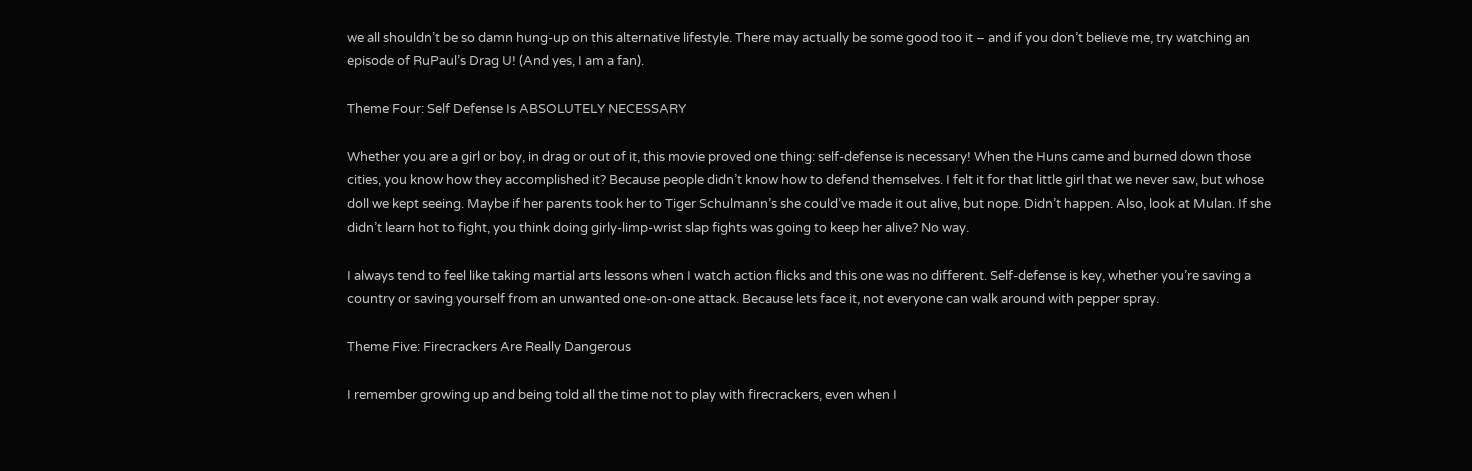we all shouldn’t be so damn hung-up on this alternative lifestyle. There may actually be some good too it – and if you don’t believe me, try watching an episode of RuPaul’s Drag U! (And yes, I am a fan).

Theme Four: Self Defense Is ABSOLUTELY NECESSARY

Whether you are a girl or boy, in drag or out of it, this movie proved one thing: self-defense is necessary! When the Huns came and burned down those cities, you know how they accomplished it? Because people didn’t know how to defend themselves. I felt it for that little girl that we never saw, but whose doll we kept seeing. Maybe if her parents took her to Tiger Schulmann’s she could’ve made it out alive, but nope. Didn’t happen. Also, look at Mulan. If she didn’t learn hot to fight, you think doing girly-limp-wrist slap fights was going to keep her alive? No way.

I always tend to feel like taking martial arts lessons when I watch action flicks and this one was no different. Self-defense is key, whether you’re saving a country or saving yourself from an unwanted one-on-one attack. Because lets face it, not everyone can walk around with pepper spray.

Theme Five: Firecrackers Are Really Dangerous

I remember growing up and being told all the time not to play with firecrackers, even when I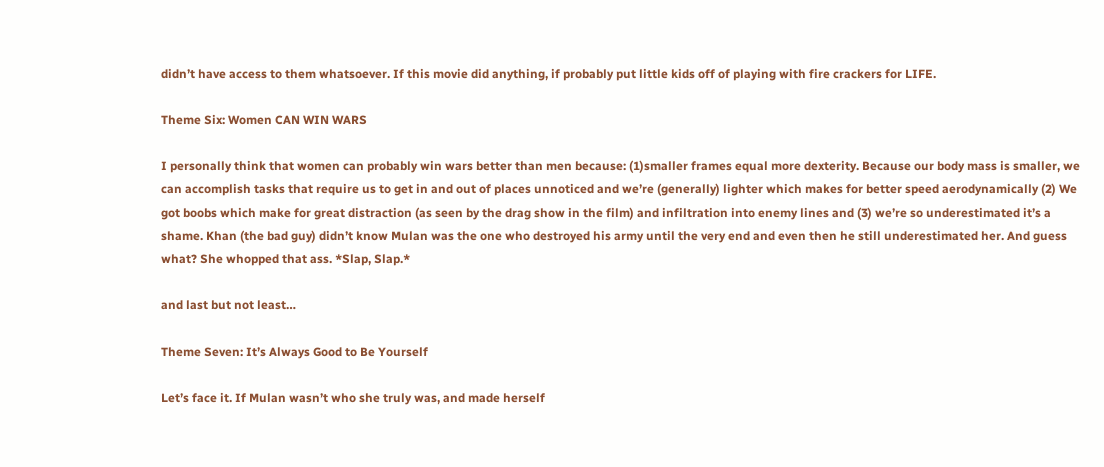didn’t have access to them whatsoever. If this movie did anything, if probably put little kids off of playing with fire crackers for LIFE.

Theme Six: Women CAN WIN WARS

I personally think that women can probably win wars better than men because: (1)smaller frames equal more dexterity. Because our body mass is smaller, we can accomplish tasks that require us to get in and out of places unnoticed and we’re (generally) lighter which makes for better speed aerodynamically (2) We got boobs which make for great distraction (as seen by the drag show in the film) and infiltration into enemy lines and (3) we’re so underestimated it’s a shame. Khan (the bad guy) didn’t know Mulan was the one who destroyed his army until the very end and even then he still underestimated her. And guess what? She whopped that ass. *Slap, Slap.*

and last but not least…

Theme Seven: It’s Always Good to Be Yourself

Let’s face it. If Mulan wasn’t who she truly was, and made herself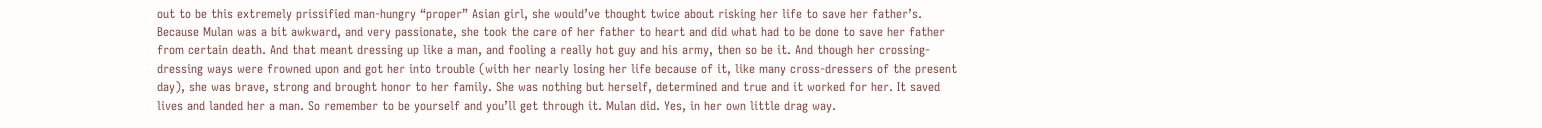out to be this extremely prissified man-hungry “proper” Asian girl, she would’ve thought twice about risking her life to save her father’s. Because Mulan was a bit awkward, and very passionate, she took the care of her father to heart and did what had to be done to save her father from certain death. And that meant dressing up like a man, and fooling a really hot guy and his army, then so be it. And though her crossing-dressing ways were frowned upon and got her into trouble (with her nearly losing her life because of it, like many cross-dressers of the present day), she was brave, strong and brought honor to her family. She was nothing but herself, determined and true and it worked for her. It saved lives and landed her a man. So remember to be yourself and you’ll get through it. Mulan did. Yes, in her own little drag way.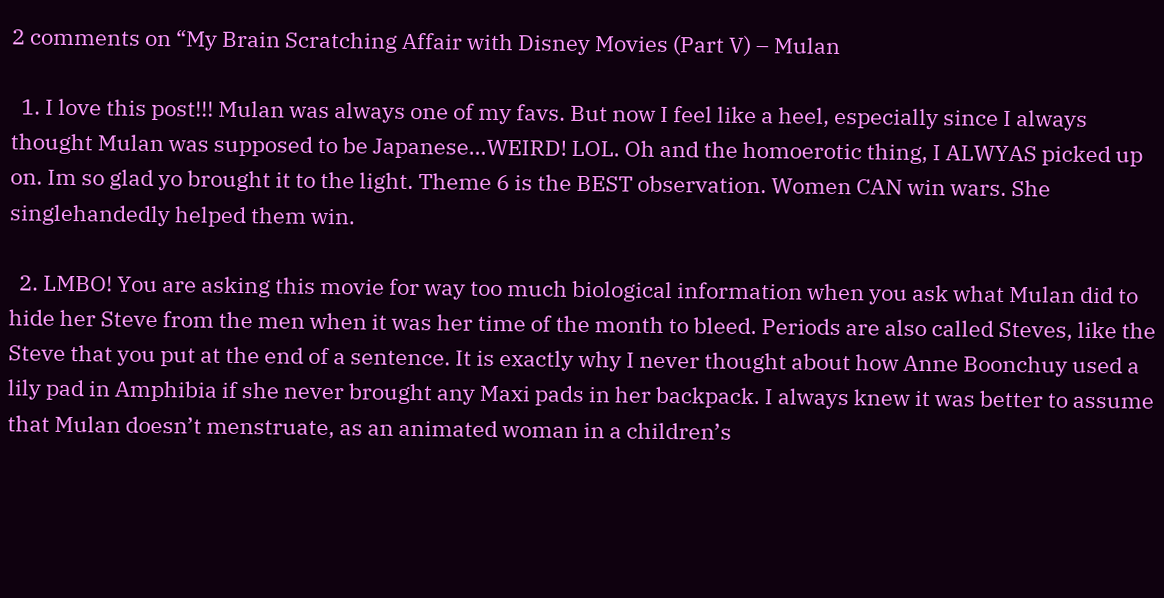2 comments on “My Brain Scratching Affair with Disney Movies (Part V) – Mulan

  1. I love this post!!! Mulan was always one of my favs. But now I feel like a heel, especially since I always thought Mulan was supposed to be Japanese…WEIRD! LOL. Oh and the homoerotic thing, I ALWYAS picked up on. Im so glad yo brought it to the light. Theme 6 is the BEST observation. Women CAN win wars. She singlehandedly helped them win.

  2. LMBO! You are asking this movie for way too much biological information when you ask what Mulan did to hide her Steve from the men when it was her time of the month to bleed. Periods are also called Steves, like the Steve that you put at the end of a sentence. It is exactly why I never thought about how Anne Boonchuy used a lily pad in Amphibia if she never brought any Maxi pads in her backpack. I always knew it was better to assume that Mulan doesn’t menstruate, as an animated woman in a children’s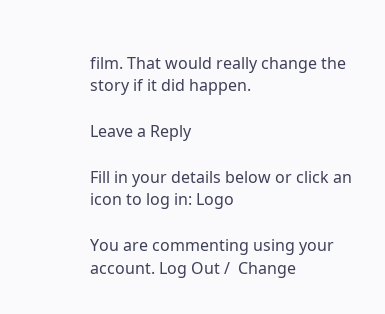film. That would really change the story if it did happen.

Leave a Reply

Fill in your details below or click an icon to log in: Logo

You are commenting using your account. Log Out /  Change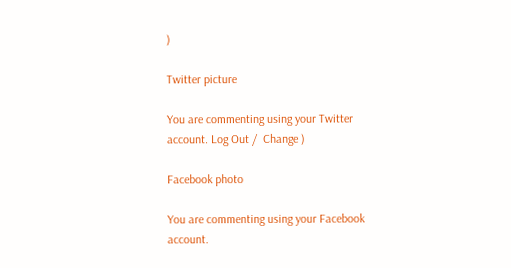)

Twitter picture

You are commenting using your Twitter account. Log Out /  Change )

Facebook photo

You are commenting using your Facebook account.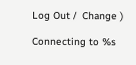Log Out /  Change )

Connecting to %s